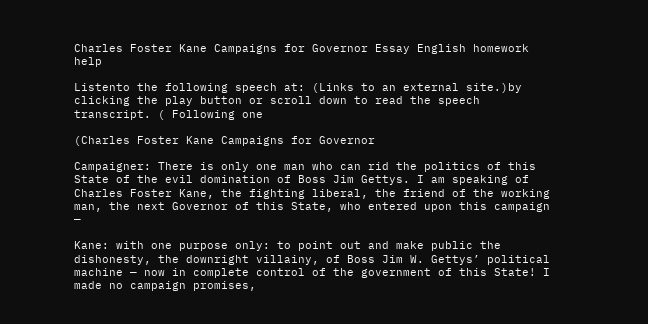Charles Foster Kane Campaigns for Governor Essay English homework help

Listento the following speech at: (Links to an external site.)by clicking the play button or scroll down to read the speech transcript. ( Following one

(Charles Foster Kane Campaigns for Governor

Campaigner: There is only one man who can rid the politics of this State of the evil domination of Boss Jim Gettys. I am speaking of Charles Foster Kane, the fighting liberal, the friend of the working man, the next Governor of this State, who entered upon this campaign —

Kane: with one purpose only: to point out and make public the dishonesty, the downright villainy, of Boss Jim W. Gettys’ political machine — now in complete control of the government of this State! I made no campaign promises,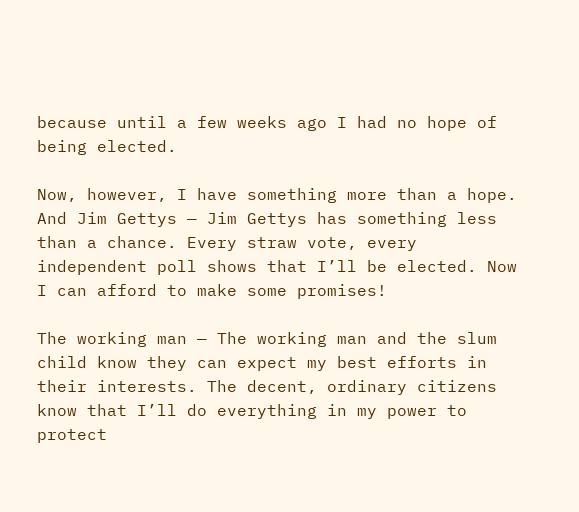because until a few weeks ago I had no hope of being elected.

Now, however, I have something more than a hope. And Jim Gettys — Jim Gettys has something less than a chance. Every straw vote, every independent poll shows that I’ll be elected. Now I can afford to make some promises!

The working man — The working man and the slum child know they can expect my best efforts in their interests. The decent, ordinary citizens know that I’ll do everything in my power to protect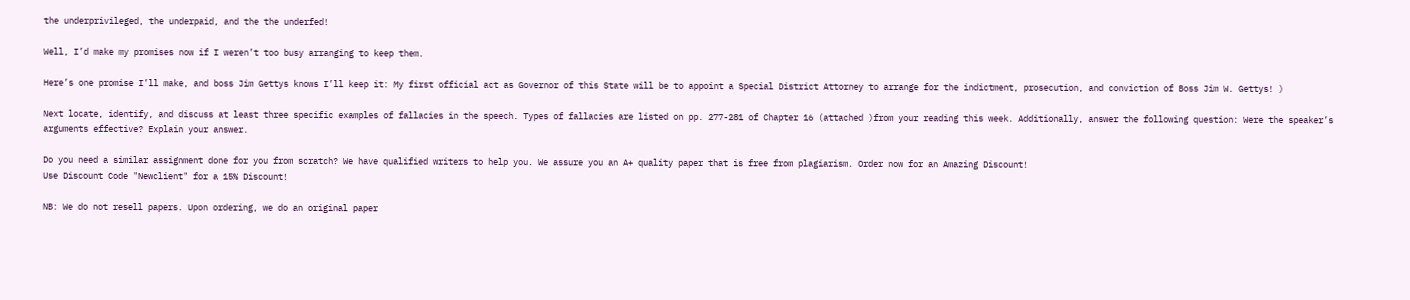the underprivileged, the underpaid, and the the underfed!

Well, I’d make my promises now if I weren’t too busy arranging to keep them.

Here’s one promise I’ll make, and boss Jim Gettys knows I’ll keep it: My first official act as Governor of this State will be to appoint a Special District Attorney to arrange for the indictment, prosecution, and conviction of Boss Jim W. Gettys! )

Next locate, identify, and discuss at least three specific examples of fallacies in the speech. Types of fallacies are listed on pp. 277-281 of Chapter 16 (attached )from your reading this week. Additionally, answer the following question: Were the speaker’s arguments effective? Explain your answer.

Do you need a similar assignment done for you from scratch? We have qualified writers to help you. We assure you an A+ quality paper that is free from plagiarism. Order now for an Amazing Discount!
Use Discount Code "Newclient" for a 15% Discount!

NB: We do not resell papers. Upon ordering, we do an original paper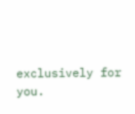exclusively for you.